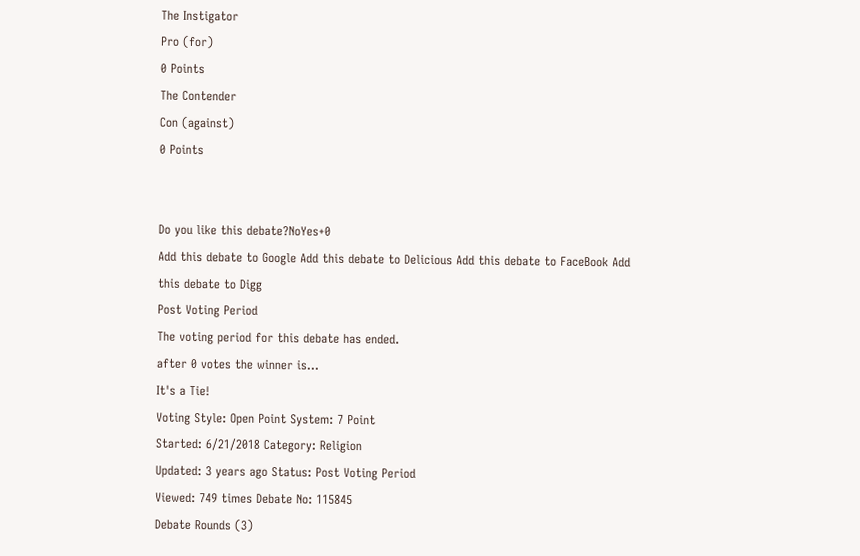The Instigator
Pro (for)
0 Points
The Contender
Con (against)
0 Points


Do you like this debate?NoYes+0
Add this debate to Google Add this debate to Delicious Add this debate to FaceBook Add this debate to Digg
Post Voting Period
The voting period for this debate has ended.
after 0 votes the winner is...
It's a Tie!
Voting Style: Open Point System: 7 Point
Started: 6/21/2018 Category: Religion
Updated: 3 years ago Status: Post Voting Period
Viewed: 749 times Debate No: 115845
Debate Rounds (3)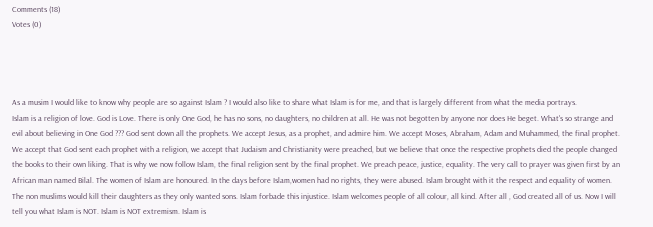Comments (18)
Votes (0)




As a musim I would like to know why people are so against Islam ? I would also like to share what Islam is for me, and that is largely different from what the media portrays.
Islam is a religion of love. God is Love. There is only One God, he has no sons, no daughters, no children at all. He was not begotten by anyone nor does He beget. What's so strange and evil about believing in One God ??? God sent down all the prophets. We accept Jesus, as a prophet, and admire him. We accept Moses, Abraham, Adam and Muhammed, the final prophet. We accept that God sent each prophet with a religion, we accept that Judaism and Christianity were preached, but we believe that once the respective prophets died the people changed the books to their own liking. That is why we now follow Islam, the final religion sent by the final prophet. We preach peace, justice, equality. The very call to prayer was given first by an African man named Bilal. The women of Islam are honoured. In the days before Islam,women had no rights, they were abused. Islam brought with it the respect and equality of women. The non muslims would kill their daughters as they only wanted sons. Islam forbade this injustice. Islam welcomes people of all colour, all kind. After all , God created all of us. Now I will tell you what Islam is NOT. Islam is NOT extremism. Islam is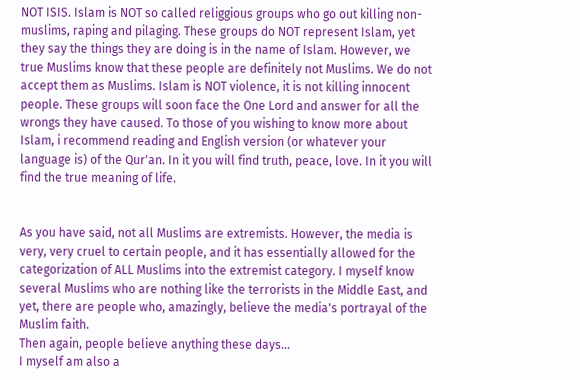NOT ISIS. Islam is NOT so called religgious groups who go out killing non-muslims, raping and pilaging. These groups do NOT represent Islam, yet they say the things they are doing is in the name of Islam. However, we true Muslims know that these people are definitely not Muslims. We do not accept them as Muslims. Islam is NOT violence, it is not killing innocent people. These groups will soon face the One Lord and answer for all the wrongs they have caused. To those of you wishing to know more about Islam, i recommend reading and English version (or whatever your language is) of the Qur'an. In it you will find truth, peace, love. In it you will find the true meaning of life.


As you have said, not all Muslims are extremists. However, the media is very, very cruel to certain people, and it has essentially allowed for the categorization of ALL Muslims into the extremist category. I myself know several Muslims who are nothing like the terrorists in the Middle East, and yet, there are people who, amazingly, believe the media's portrayal of the Muslim faith.
Then again, people believe anything these days...
I myself am also a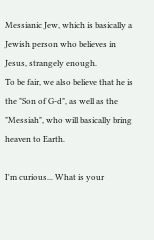Messianic Jew, which is basically a Jewish person who believes in Jesus, strangely enough.
To be fair, we also believe that he is the "Son of G-d", as well as the "Messiah", who will basically bring heaven to Earth.

I'm curious... What is your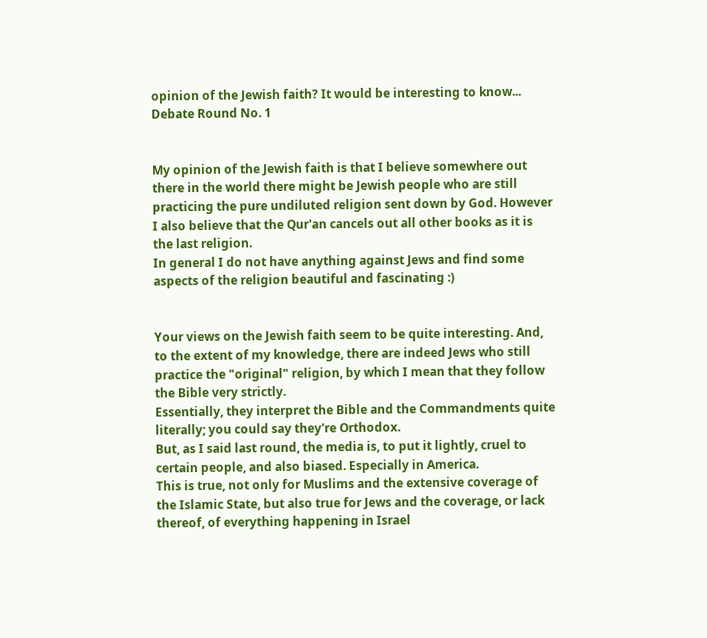opinion of the Jewish faith? It would be interesting to know...
Debate Round No. 1


My opinion of the Jewish faith is that I believe somewhere out there in the world there might be Jewish people who are still practicing the pure undiluted religion sent down by God. However I also believe that the Qur'an cancels out all other books as it is the last religion.
In general I do not have anything against Jews and find some aspects of the religion beautiful and fascinating :)


Your views on the Jewish faith seem to be quite interesting. And, to the extent of my knowledge, there are indeed Jews who still practice the "original" religion, by which I mean that they follow the Bible very strictly.
Essentially, they interpret the Bible and the Commandments quite literally; you could say they're Orthodox.
But, as I said last round, the media is, to put it lightly, cruel to certain people, and also biased. Especially in America.
This is true, not only for Muslims and the extensive coverage of the Islamic State, but also true for Jews and the coverage, or lack thereof, of everything happening in Israel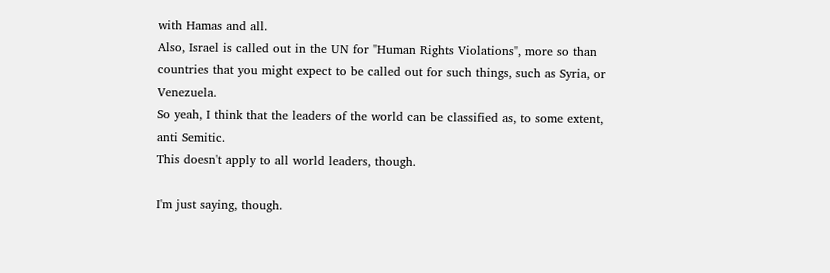with Hamas and all.
Also, Israel is called out in the UN for "Human Rights Violations", more so than countries that you might expect to be called out for such things, such as Syria, or Venezuela.
So yeah, I think that the leaders of the world can be classified as, to some extent, anti Semitic.
This doesn't apply to all world leaders, though.

I'm just saying, though.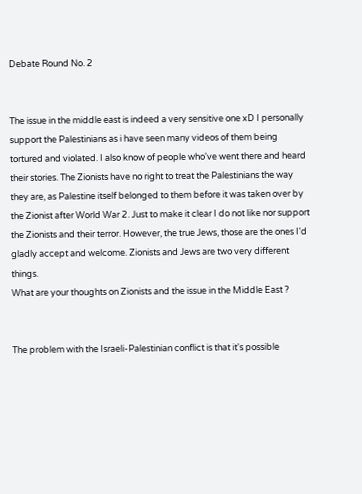Debate Round No. 2


The issue in the middle east is indeed a very sensitive one xD I personally support the Palestinians as i have seen many videos of them being tortured and violated. I also know of people who've went there and heard their stories. The Zionists have no right to treat the Palestinians the way they are, as Palestine itself belonged to them before it was taken over by the Zionist after World War 2. Just to make it clear I do not like nor support the Zionists and their terror. However, the true Jews, those are the ones I'd gladly accept and welcome. Zionists and Jews are two very different things.
What are your thoughts on Zionists and the issue in the Middle East ?


The problem with the Israeli-Palestinian conflict is that it's possible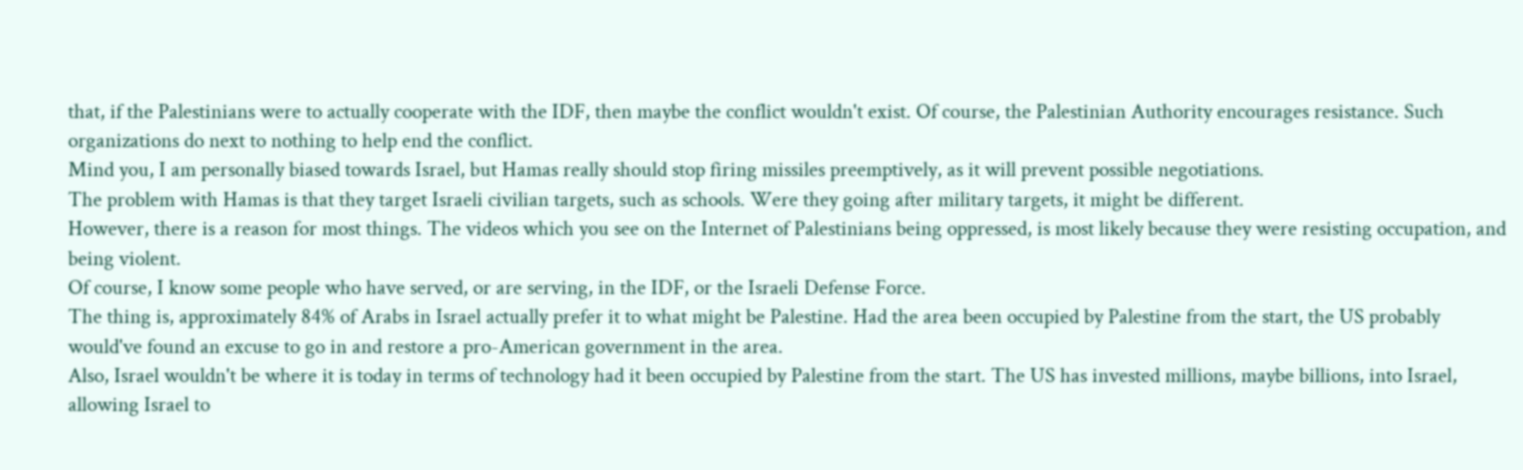that, if the Palestinians were to actually cooperate with the IDF, then maybe the conflict wouldn't exist. Of course, the Palestinian Authority encourages resistance. Such organizations do next to nothing to help end the conflict.
Mind you, I am personally biased towards Israel, but Hamas really should stop firing missiles preemptively, as it will prevent possible negotiations.
The problem with Hamas is that they target Israeli civilian targets, such as schools. Were they going after military targets, it might be different.
However, there is a reason for most things. The videos which you see on the Internet of Palestinians being oppressed, is most likely because they were resisting occupation, and being violent.
Of course, I know some people who have served, or are serving, in the IDF, or the Israeli Defense Force.
The thing is, approximately 84% of Arabs in Israel actually prefer it to what might be Palestine. Had the area been occupied by Palestine from the start, the US probably would've found an excuse to go in and restore a pro-American government in the area.
Also, Israel wouldn't be where it is today in terms of technology had it been occupied by Palestine from the start. The US has invested millions, maybe billions, into Israel, allowing Israel to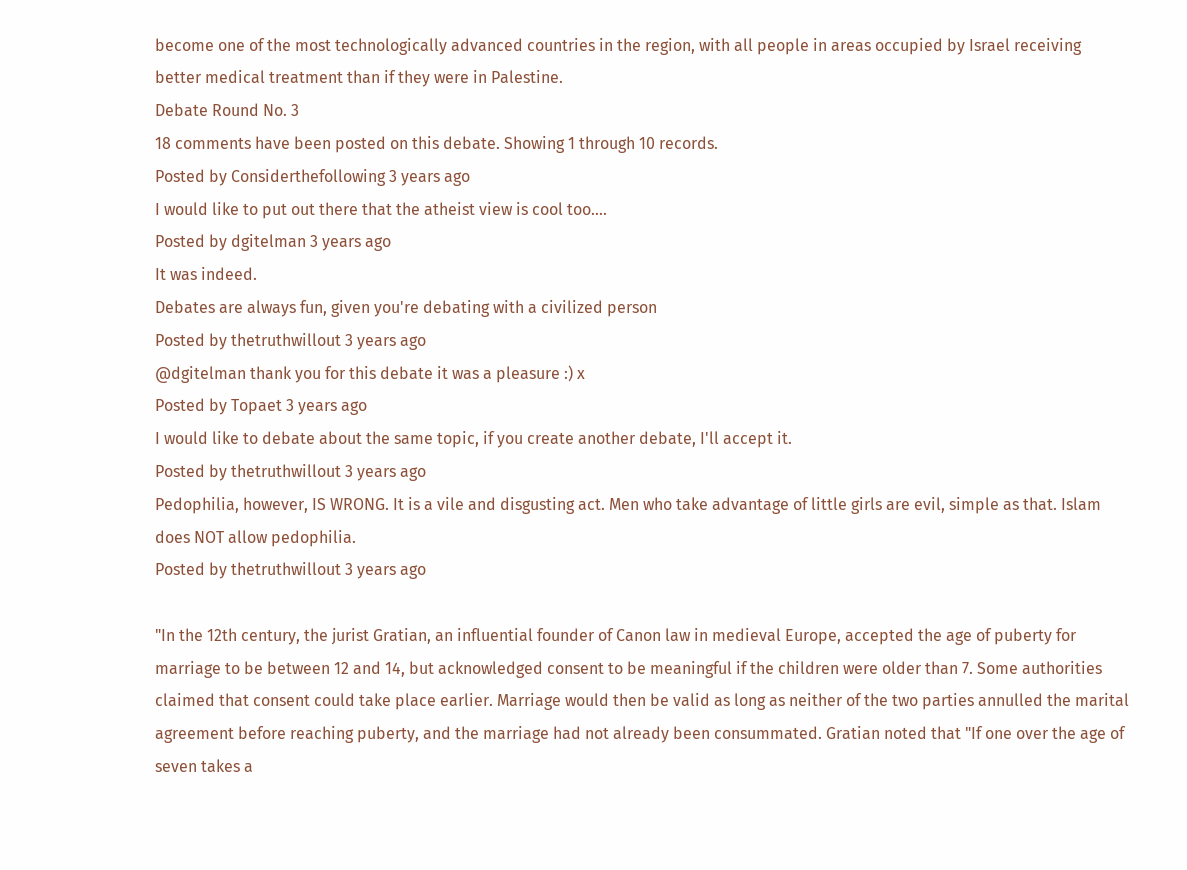become one of the most technologically advanced countries in the region, with all people in areas occupied by Israel receiving better medical treatment than if they were in Palestine.
Debate Round No. 3
18 comments have been posted on this debate. Showing 1 through 10 records.
Posted by Considerthefollowing 3 years ago
I would like to put out there that the atheist view is cool too....
Posted by dgitelman 3 years ago
It was indeed.
Debates are always fun, given you're debating with a civilized person
Posted by thetruthwillout 3 years ago
@dgitelman thank you for this debate it was a pleasure :) x
Posted by Topaet 3 years ago
I would like to debate about the same topic, if you create another debate, I'll accept it.
Posted by thetruthwillout 3 years ago
Pedophilia, however, IS WRONG. It is a vile and disgusting act. Men who take advantage of little girls are evil, simple as that. Islam does NOT allow pedophilia.
Posted by thetruthwillout 3 years ago

"In the 12th century, the jurist Gratian, an influential founder of Canon law in medieval Europe, accepted the age of puberty for marriage to be between 12 and 14, but acknowledged consent to be meaningful if the children were older than 7. Some authorities claimed that consent could take place earlier. Marriage would then be valid as long as neither of the two parties annulled the marital agreement before reaching puberty, and the marriage had not already been consummated. Gratian noted that "If one over the age of seven takes a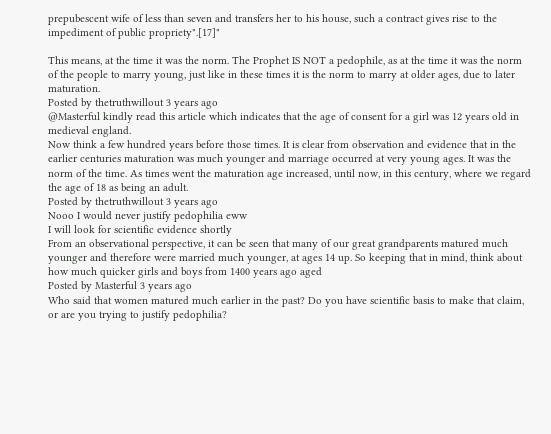prepubescent wife of less than seven and transfers her to his house, such a contract gives rise to the impediment of public propriety".[17]"

This means, at the time it was the norm. The Prophet IS NOT a pedophile, as at the time it was the norm of the people to marry young, just like in these times it is the norm to marry at older ages, due to later maturation.
Posted by thetruthwillout 3 years ago
@Masterful kindly read this article which indicates that the age of consent for a girl was 12 years old in medieval england.
Now think a few hundred years before those times. It is clear from observation and evidence that in the earlier centuries maturation was much younger and marriage occurred at very young ages. It was the norm of the time. As times went the maturation age increased, until now, in this century, where we regard the age of 18 as being an adult.
Posted by thetruthwillout 3 years ago
Nooo I would never justify pedophilia eww
I will look for scientific evidence shortly
From an observational perspective, it can be seen that many of our great grandparents matured much younger and therefore were married much younger, at ages 14 up. So keeping that in mind, think about how much quicker girls and boys from 1400 years ago aged
Posted by Masterful 3 years ago
Who said that women matured much earlier in the past? Do you have scientific basis to make that claim, or are you trying to justify pedophilia?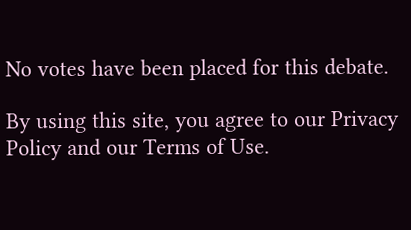No votes have been placed for this debate.

By using this site, you agree to our Privacy Policy and our Terms of Use.